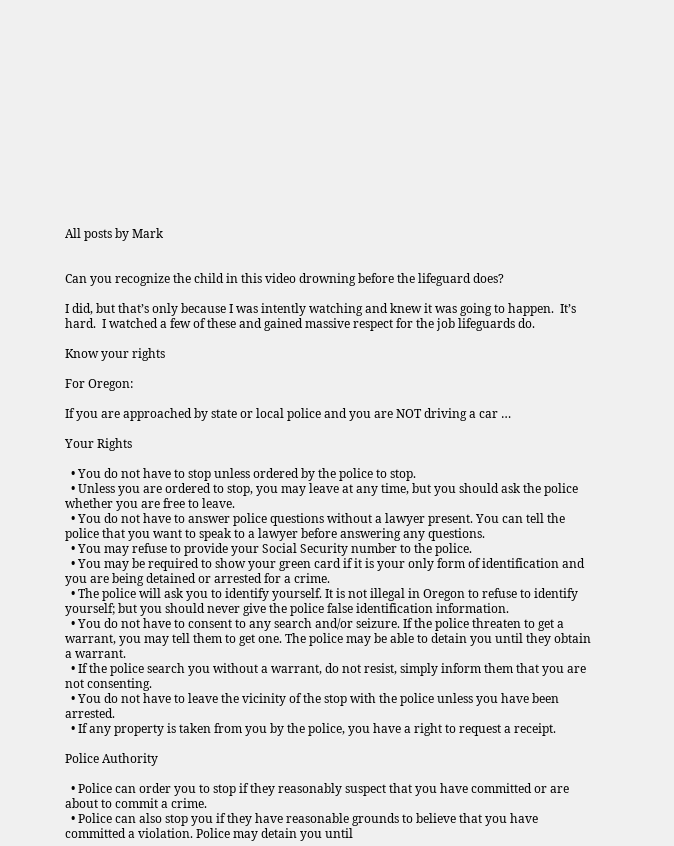All posts by Mark


Can you recognize the child in this video drowning before the lifeguard does?

I did, but that’s only because I was intently watching and knew it was going to happen.  It’s hard.  I watched a few of these and gained massive respect for the job lifeguards do.

Know your rights

For Oregon:

If you are approached by state or local police and you are NOT driving a car …

Your Rights

  • You do not have to stop unless ordered by the police to stop.
  • Unless you are ordered to stop, you may leave at any time, but you should ask the police whether you are free to leave.
  • You do not have to answer police questions without a lawyer present. You can tell the police that you want to speak to a lawyer before answering any questions.
  • You may refuse to provide your Social Security number to the police.
  • You may be required to show your green card if it is your only form of identification and you are being detained or arrested for a crime.
  • The police will ask you to identify yourself. It is not illegal in Oregon to refuse to identify yourself; but you should never give the police false identification information.
  • You do not have to consent to any search and/or seizure. If the police threaten to get a warrant, you may tell them to get one. The police may be able to detain you until they obtain a warrant.
  • If the police search you without a warrant, do not resist, simply inform them that you are not consenting.
  • You do not have to leave the vicinity of the stop with the police unless you have been arrested.
  • If any property is taken from you by the police, you have a right to request a receipt.

Police Authority

  • Police can order you to stop if they reasonably suspect that you have committed or are about to commit a crime.
  • Police can also stop you if they have reasonable grounds to believe that you have committed a violation. Police may detain you until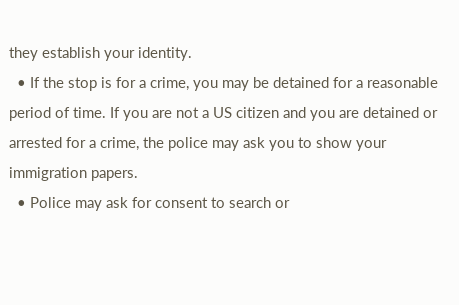they establish your identity.
  • If the stop is for a crime, you may be detained for a reasonable period of time. If you are not a US citizen and you are detained or arrested for a crime, the police may ask you to show your immigration papers.
  • Police may ask for consent to search or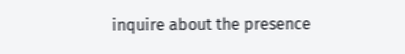inquire about the presence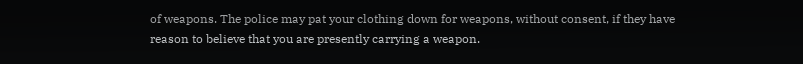of weapons. The police may pat your clothing down for weapons, without consent, if they have reason to believe that you are presently carrying a weapon.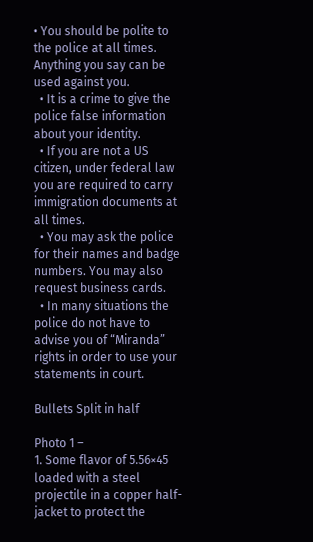• You should be polite to the police at all times. Anything you say can be used against you.
  • It is a crime to give the police false information about your identity.
  • If you are not a US citizen, under federal law you are required to carry immigration documents at all times.
  • You may ask the police for their names and badge numbers. You may also request business cards.
  • In many situations the police do not have to advise you of “Miranda” rights in order to use your statements in court.

Bullets Split in half

Photo 1 –
1. Some flavor of 5.56×45 loaded with a steel projectile in a copper half-jacket to protect the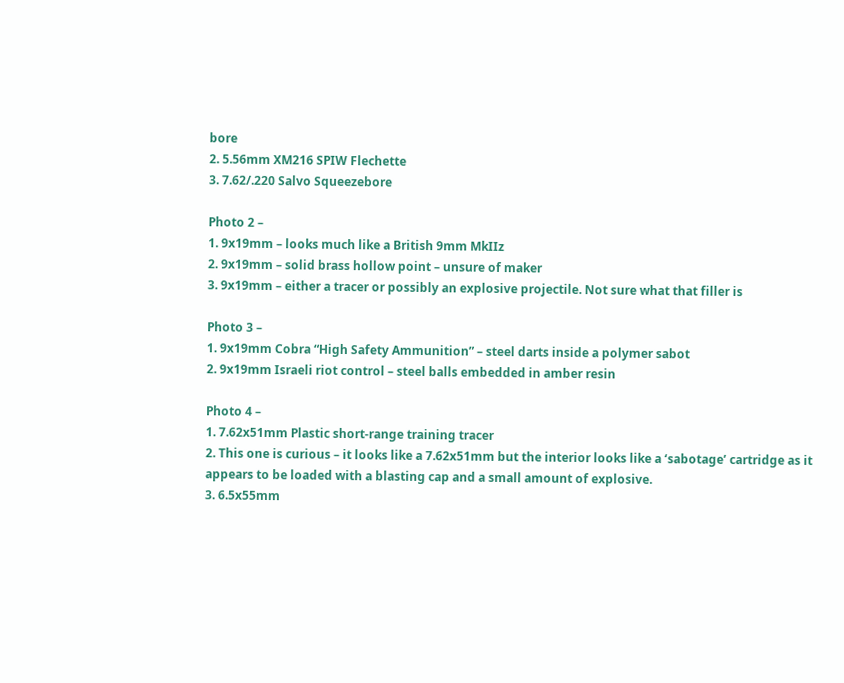bore
2. 5.56mm XM216 SPIW Flechette
3. 7.62/.220 Salvo Squeezebore

Photo 2 –
1. 9x19mm – looks much like a British 9mm MkIIz
2. 9x19mm – solid brass hollow point – unsure of maker
3. 9x19mm – either a tracer or possibly an explosive projectile. Not sure what that filler is

Photo 3 –
1. 9x19mm Cobra “High Safety Ammunition” – steel darts inside a polymer sabot
2. 9x19mm Israeli riot control – steel balls embedded in amber resin

Photo 4 –
1. 7.62x51mm Plastic short-range training tracer
2. This one is curious – it looks like a 7.62x51mm but the interior looks like a ‘sabotage’ cartridge as it appears to be loaded with a blasting cap and a small amount of explosive.
3. 6.5x55mm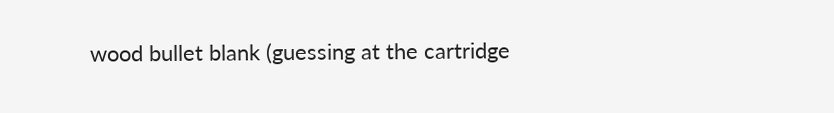wood bullet blank (guessing at the cartridge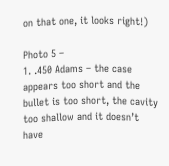on that one, it looks right!)

Photo 5 –
1. .450 Adams – the case appears too short and the bullet is too short, the cavity too shallow and it doesn’t have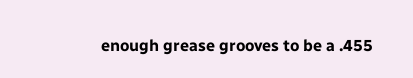enough grease grooves to be a .455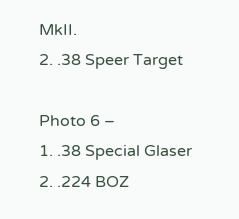MkII.
2. .38 Speer Target

Photo 6 –
1. .38 Special Glaser
2. .224 BOZ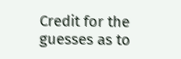Credit for the guesses as to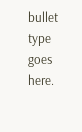bullet type goes here.